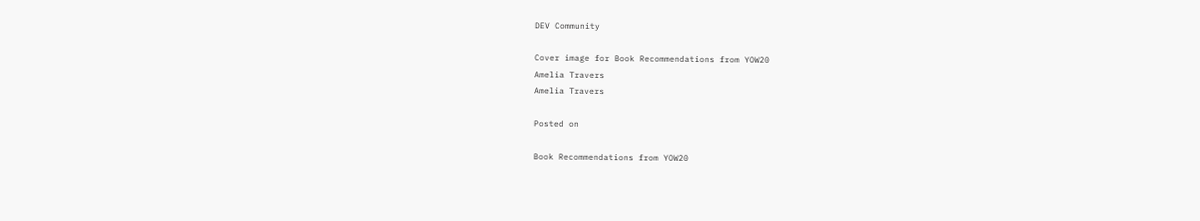DEV Community

Cover image for Book Recommendations from YOW20
Amelia Travers
Amelia Travers

Posted on

Book Recommendations from YOW20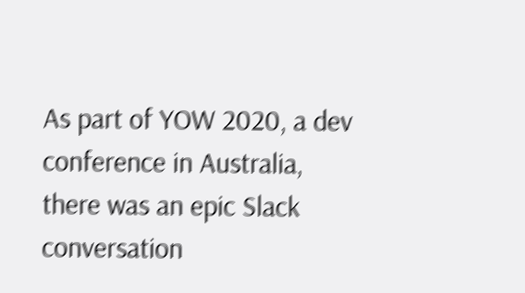As part of YOW 2020, a dev conference in Australia, there was an epic Slack conversation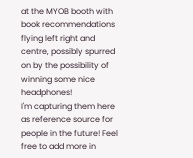at the MYOB booth with book recommendations flying left right and centre, possibly spurred on by the possibility of winning some nice headphones!
I'm capturing them here as reference source for people in the future! Feel free to add more in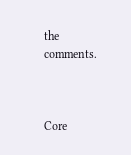the comments.



Core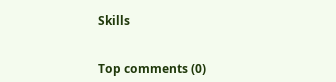Skills


Top comments (0)